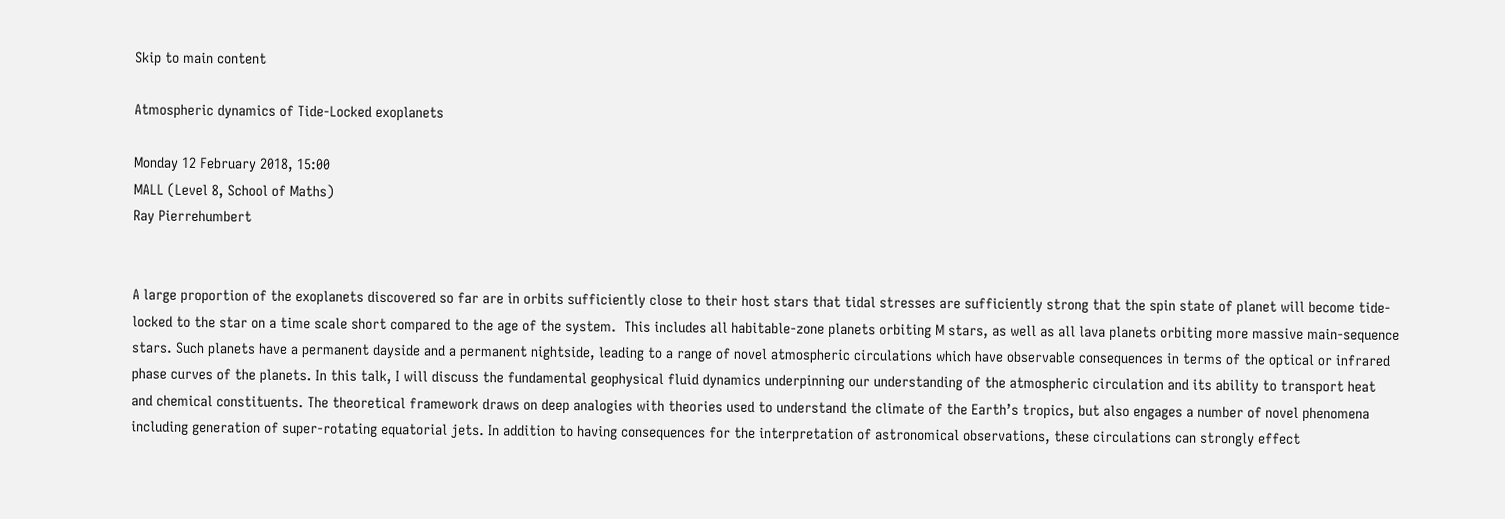Skip to main content

Atmospheric dynamics of Tide-Locked exoplanets

Monday 12 February 2018, 15:00
MALL (Level 8, School of Maths)
Ray Pierrehumbert


A large proportion of the exoplanets discovered so far are in orbits sufficiently close to their host stars that tidal stresses are sufficiently strong that the spin state of planet will become tide-locked to the star on a time scale short compared to the age of the system.  This includes all habitable-zone planets orbiting M stars, as well as all lava planets orbiting more massive main-sequence stars. Such planets have a permanent dayside and a permanent nightside, leading to a range of novel atmospheric circulations which have observable consequences in terms of the optical or infrared phase curves of the planets. In this talk, I will discuss the fundamental geophysical fluid dynamics underpinning our understanding of the atmospheric circulation and its ability to transport heat and chemical constituents. The theoretical framework draws on deep analogies with theories used to understand the climate of the Earth’s tropics, but also engages a number of novel phenomena including generation of super-rotating equatorial jets. In addition to having consequences for the interpretation of astronomical observations, these circulations can strongly effect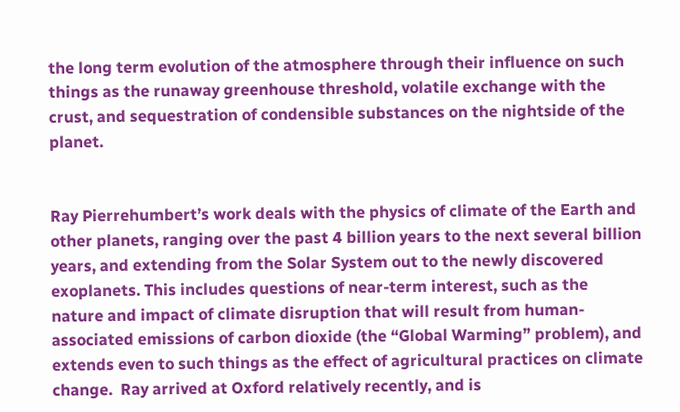the long term evolution of the atmosphere through their influence on such things as the runaway greenhouse threshold, volatile exchange with the crust, and sequestration of condensible substances on the nightside of the planet.


Ray Pierrehumbert’s work deals with the physics of climate of the Earth and other planets, ranging over the past 4 billion years to the next several billion years, and extending from the Solar System out to the newly discovered exoplanets. This includes questions of near-term interest, such as the nature and impact of climate disruption that will result from human-associated emissions of carbon dioxide (the “Global Warming” problem), and extends even to such things as the effect of agricultural practices on climate change.  Ray arrived at Oxford relatively recently, and is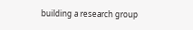building a research group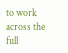to work across the full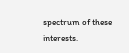spectrum of these interests.